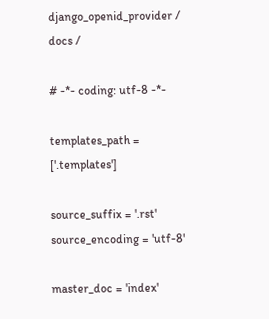django_openid_provider / docs /

# -*- coding: utf-8 -*-

templates_path = ['.templates']

source_suffix = '.rst'
source_encoding = 'utf-8'

master_doc = 'index'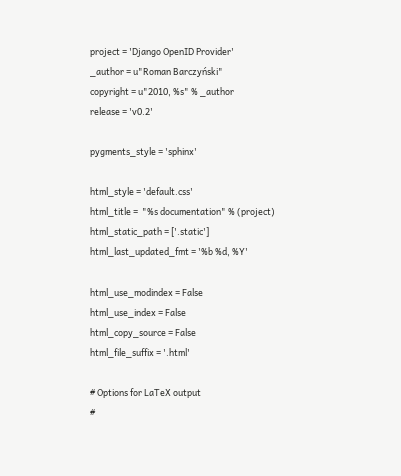project = 'Django OpenID Provider'
_author = u"Roman Barczyński"
copyright = u"2010, %s" % _author
release = 'v0.2'

pygments_style = 'sphinx'

html_style = 'default.css'
html_title =  "%s documentation" % (project)
html_static_path = ['.static']
html_last_updated_fmt = '%b %d, %Y'

html_use_modindex = False
html_use_index = False
html_copy_source = False
html_file_suffix = '.html'

# Options for LaTeX output
#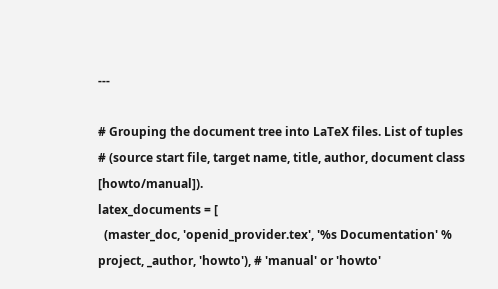---

# Grouping the document tree into LaTeX files. List of tuples
# (source start file, target name, title, author, document class [howto/manual]).
latex_documents = [
  (master_doc, 'openid_provider.tex', '%s Documentation' % project, _author, 'howto'), # 'manual' or 'howto'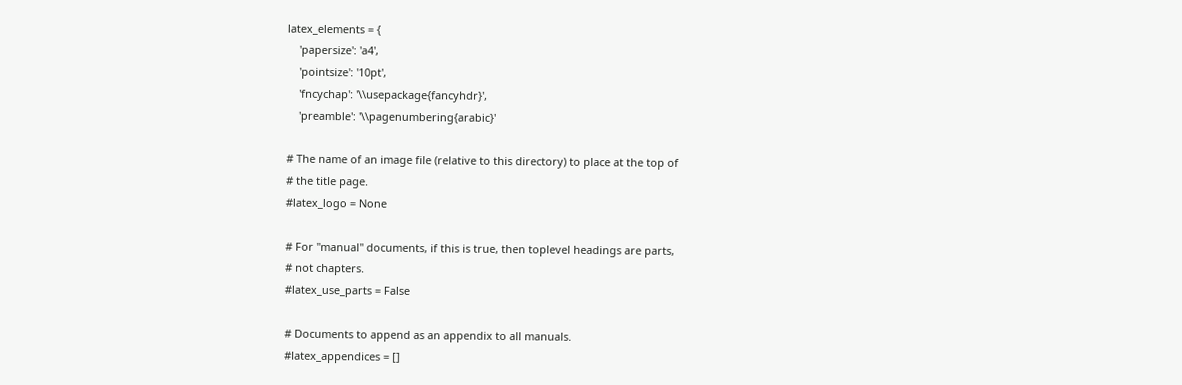latex_elements = {
    'papersize': 'a4',
    'pointsize': '10pt',
    'fncychap': '\\usepackage{fancyhdr}',
    'preamble': '\\pagenumbering{arabic}'

# The name of an image file (relative to this directory) to place at the top of
# the title page.
#latex_logo = None

# For "manual" documents, if this is true, then toplevel headings are parts,
# not chapters.
#latex_use_parts = False

# Documents to append as an appendix to all manuals.
#latex_appendices = []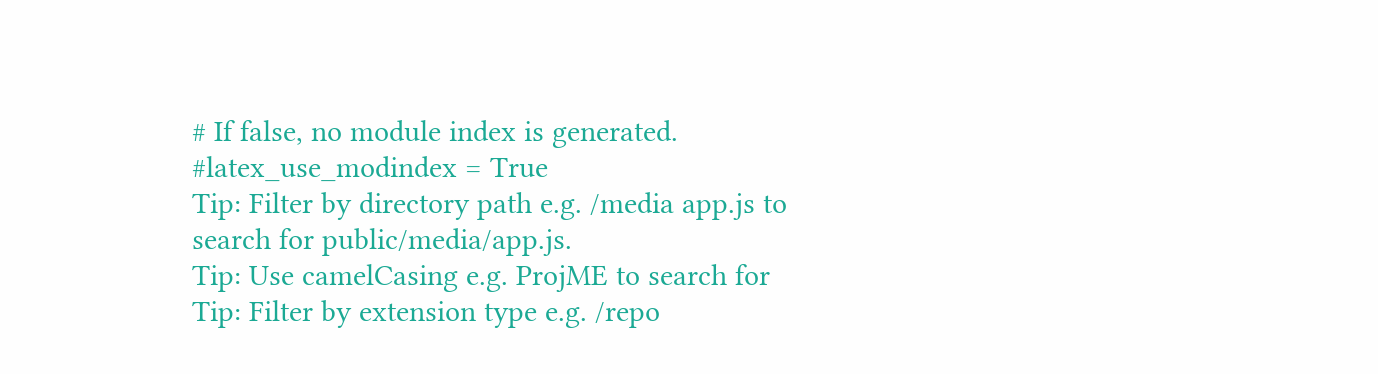# If false, no module index is generated.
#latex_use_modindex = True
Tip: Filter by directory path e.g. /media app.js to search for public/media/app.js.
Tip: Use camelCasing e.g. ProjME to search for
Tip: Filter by extension type e.g. /repo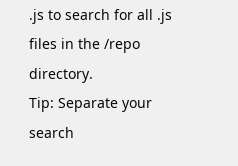.js to search for all .js files in the /repo directory.
Tip: Separate your search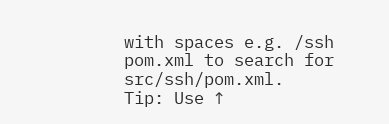with spaces e.g. /ssh pom.xml to search for src/ssh/pom.xml.
Tip: Use ↑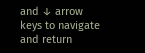and ↓ arrow keys to navigate and return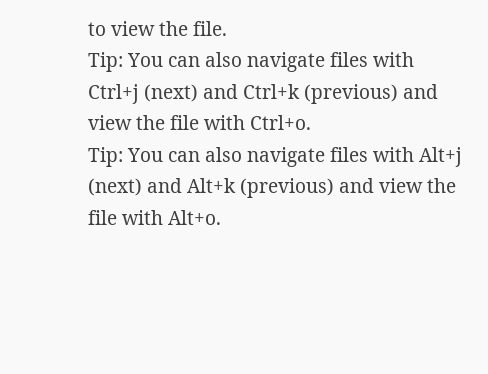to view the file.
Tip: You can also navigate files with Ctrl+j (next) and Ctrl+k (previous) and view the file with Ctrl+o.
Tip: You can also navigate files with Alt+j (next) and Alt+k (previous) and view the file with Alt+o.